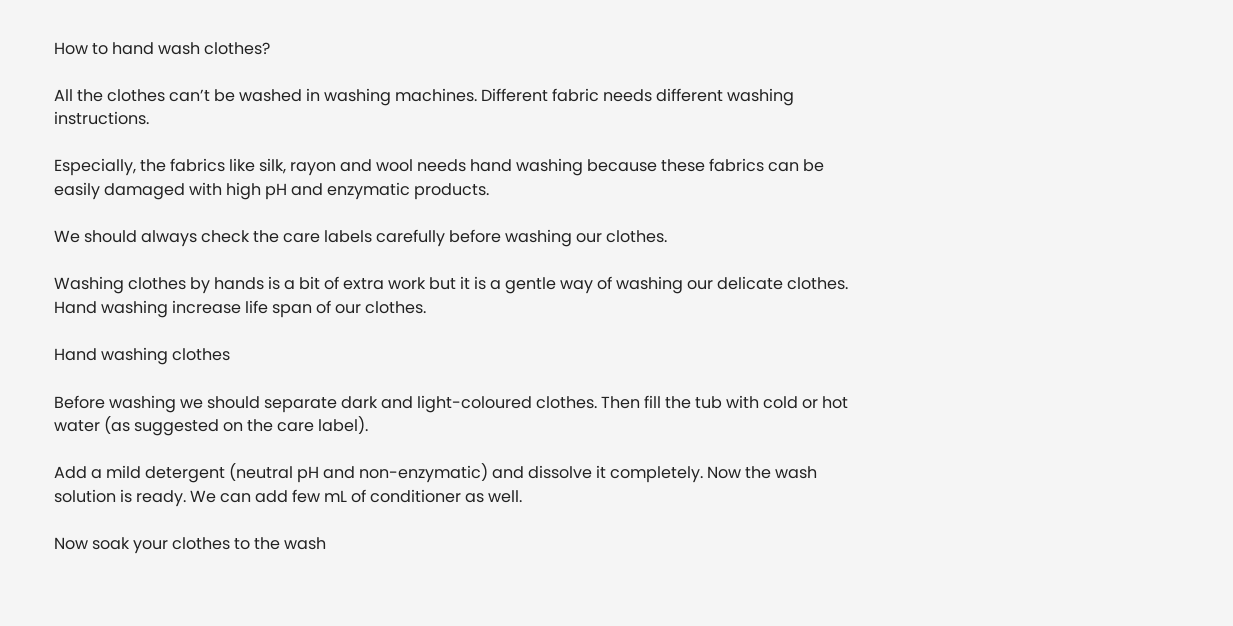How to hand wash clothes?

All the clothes can’t be washed in washing machines. Different fabric needs different washing instructions.

Especially, the fabrics like silk, rayon and wool needs hand washing because these fabrics can be easily damaged with high pH and enzymatic products.

We should always check the care labels carefully before washing our clothes.

Washing clothes by hands is a bit of extra work but it is a gentle way of washing our delicate clothes. Hand washing increase life span of our clothes.

Hand washing clothes

Before washing we should separate dark and light-coloured clothes. Then fill the tub with cold or hot water (as suggested on the care label).

Add a mild detergent (neutral pH and non-enzymatic) and dissolve it completely. Now the wash solution is ready. We can add few mL of conditioner as well.

Now soak your clothes to the wash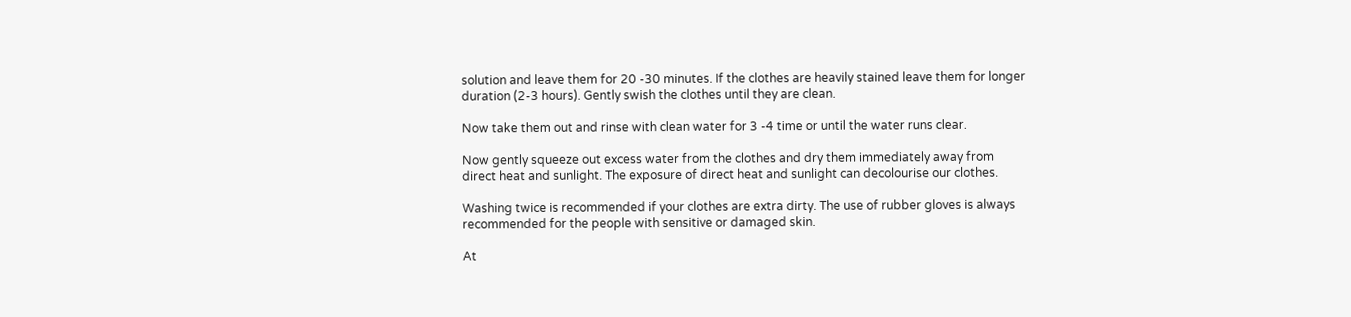solution and leave them for 20 -30 minutes. If the clothes are heavily stained leave them for longer duration (2-3 hours). Gently swish the clothes until they are clean.

Now take them out and rinse with clean water for 3 -4 time or until the water runs clear.

Now gently squeeze out excess water from the clothes and dry them immediately away from direct heat and sunlight. The exposure of direct heat and sunlight can decolourise our clothes.

Washing twice is recommended if your clothes are extra dirty. The use of rubber gloves is always recommended for the people with sensitive or damaged skin.

At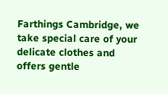Farthings Cambridge, we take special care of your delicate clothes and offers gentle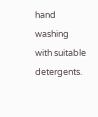hand washing with suitable detergents.